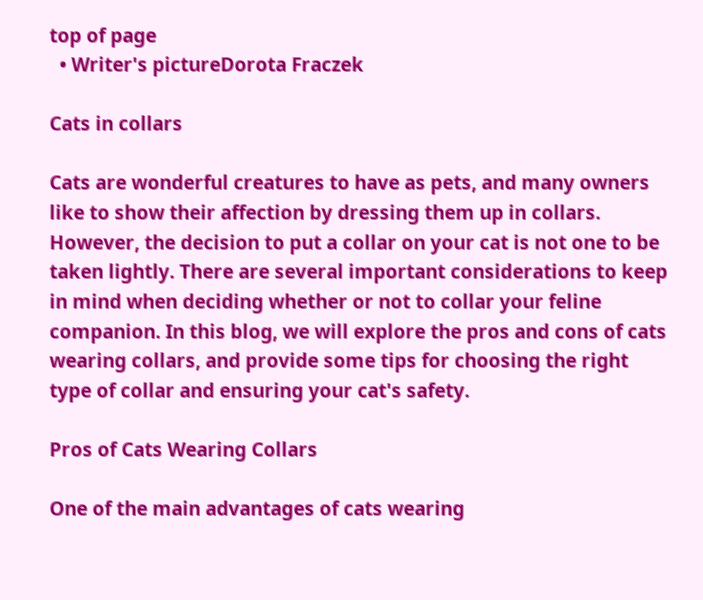top of page
  • Writer's pictureDorota Fraczek

Cats in collars

Cats are wonderful creatures to have as pets, and many owners like to show their affection by dressing them up in collars. However, the decision to put a collar on your cat is not one to be taken lightly. There are several important considerations to keep in mind when deciding whether or not to collar your feline companion. In this blog, we will explore the pros and cons of cats wearing collars, and provide some tips for choosing the right type of collar and ensuring your cat's safety.

Pros of Cats Wearing Collars

One of the main advantages of cats wearing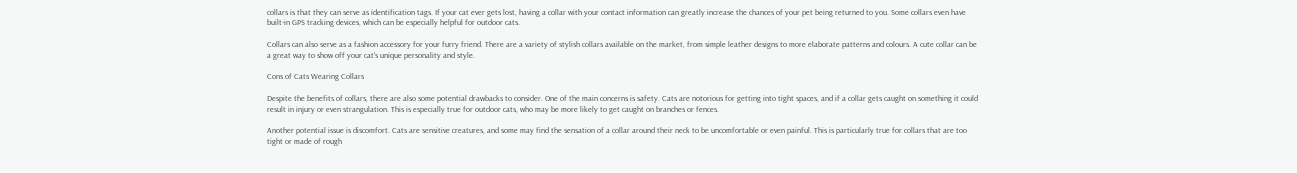collars is that they can serve as identification tags. If your cat ever gets lost, having a collar with your contact information can greatly increase the chances of your pet being returned to you. Some collars even have built-in GPS tracking devices, which can be especially helpful for outdoor cats.

Collars can also serve as a fashion accessory for your furry friend. There are a variety of stylish collars available on the market, from simple leather designs to more elaborate patterns and colours. A cute collar can be a great way to show off your cat's unique personality and style.

Cons of Cats Wearing Collars

Despite the benefits of collars, there are also some potential drawbacks to consider. One of the main concerns is safety. Cats are notorious for getting into tight spaces, and if a collar gets caught on something it could result in injury or even strangulation. This is especially true for outdoor cats, who may be more likely to get caught on branches or fences.

Another potential issue is discomfort. Cats are sensitive creatures, and some may find the sensation of a collar around their neck to be uncomfortable or even painful. This is particularly true for collars that are too tight or made of rough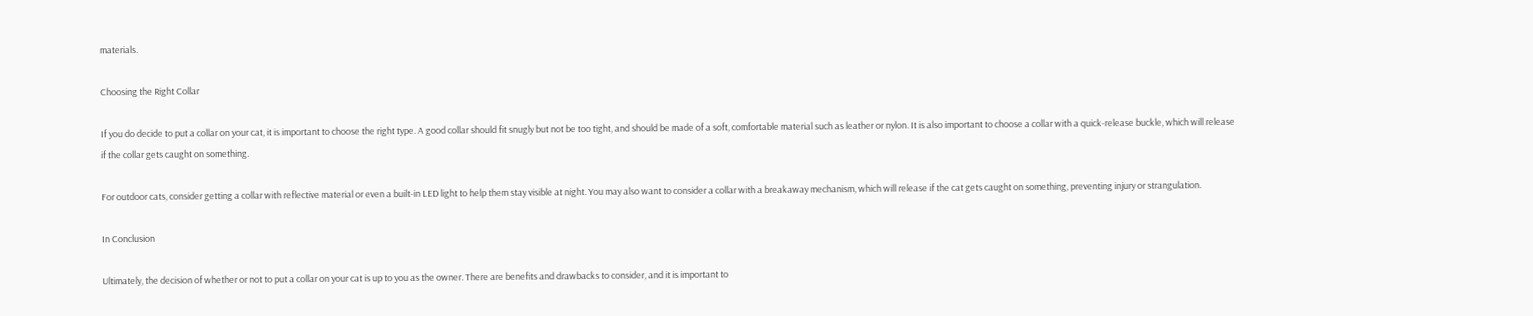materials.

Choosing the Right Collar

If you do decide to put a collar on your cat, it is important to choose the right type. A good collar should fit snugly but not be too tight, and should be made of a soft, comfortable material such as leather or nylon. It is also important to choose a collar with a quick-release buckle, which will release if the collar gets caught on something.

For outdoor cats, consider getting a collar with reflective material or even a built-in LED light to help them stay visible at night. You may also want to consider a collar with a breakaway mechanism, which will release if the cat gets caught on something, preventing injury or strangulation.

In Conclusion

Ultimately, the decision of whether or not to put a collar on your cat is up to you as the owner. There are benefits and drawbacks to consider, and it is important to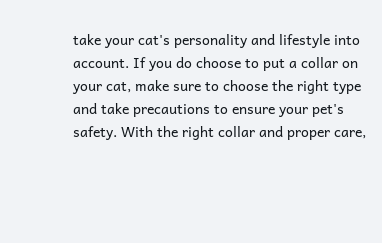take your cat's personality and lifestyle into account. If you do choose to put a collar on your cat, make sure to choose the right type and take precautions to ensure your pet's safety. With the right collar and proper care,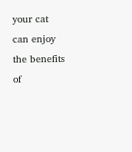your cat can enjoy the benefits of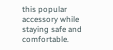this popular accessory while staying safe and comfortable.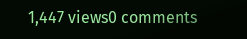1,447 views0 comments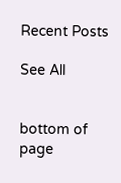Recent Posts

See All


bottom of page